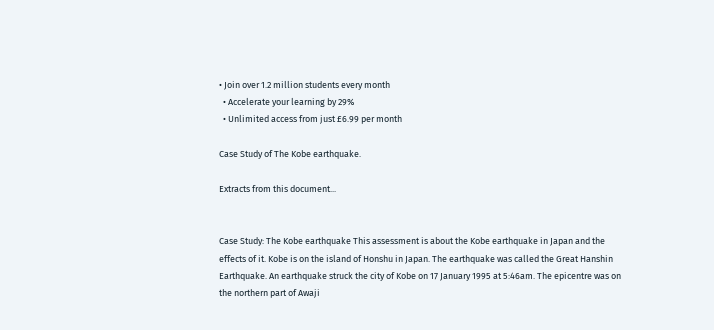• Join over 1.2 million students every month
  • Accelerate your learning by 29%
  • Unlimited access from just £6.99 per month

Case Study of The Kobe earthquake.

Extracts from this document...


Case Study: The Kobe earthquake This assessment is about the Kobe earthquake in Japan and the effects of it. Kobe is on the island of Honshu in Japan. The earthquake was called the Great Hanshin Earthquake. An earthquake struck the city of Kobe on 17 January 1995 at 5:46am. The epicentre was on the northern part of Awaji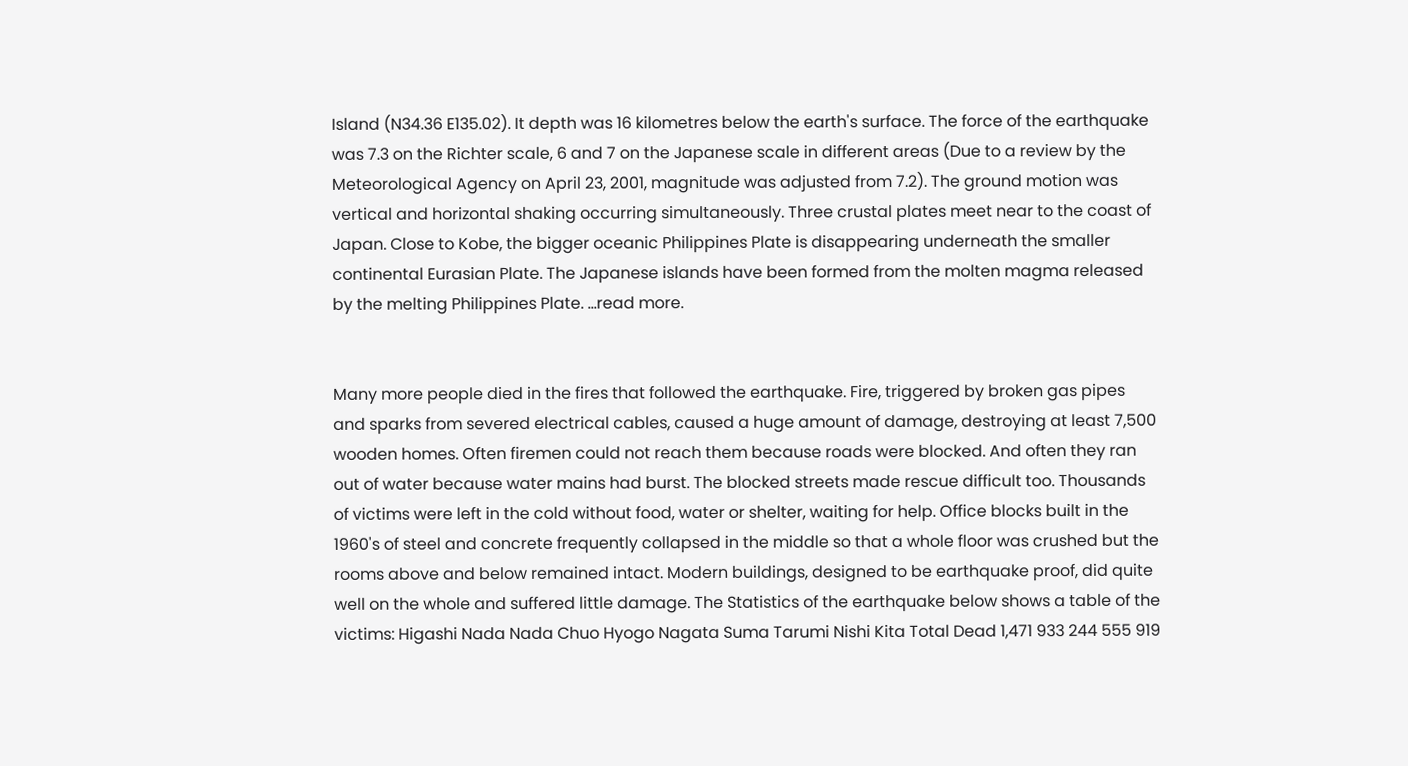Island (N34.36 E135.02). It depth was 16 kilometres below the earth's surface. The force of the earthquake was 7.3 on the Richter scale, 6 and 7 on the Japanese scale in different areas (Due to a review by the Meteorological Agency on April 23, 2001, magnitude was adjusted from 7.2). The ground motion was vertical and horizontal shaking occurring simultaneously. Three crustal plates meet near to the coast of Japan. Close to Kobe, the bigger oceanic Philippines Plate is disappearing underneath the smaller continental Eurasian Plate. The Japanese islands have been formed from the molten magma released by the melting Philippines Plate. ...read more.


Many more people died in the fires that followed the earthquake. Fire, triggered by broken gas pipes and sparks from severed electrical cables, caused a huge amount of damage, destroying at least 7,500 wooden homes. Often firemen could not reach them because roads were blocked. And often they ran out of water because water mains had burst. The blocked streets made rescue difficult too. Thousands of victims were left in the cold without food, water or shelter, waiting for help. Office blocks built in the 1960's of steel and concrete frequently collapsed in the middle so that a whole floor was crushed but the rooms above and below remained intact. Modern buildings, designed to be earthquake proof, did quite well on the whole and suffered little damage. The Statistics of the earthquake below shows a table of the victims: Higashi Nada Nada Chuo Hyogo Nagata Suma Tarumi Nishi Kita Total Dead 1,471 933 244 555 919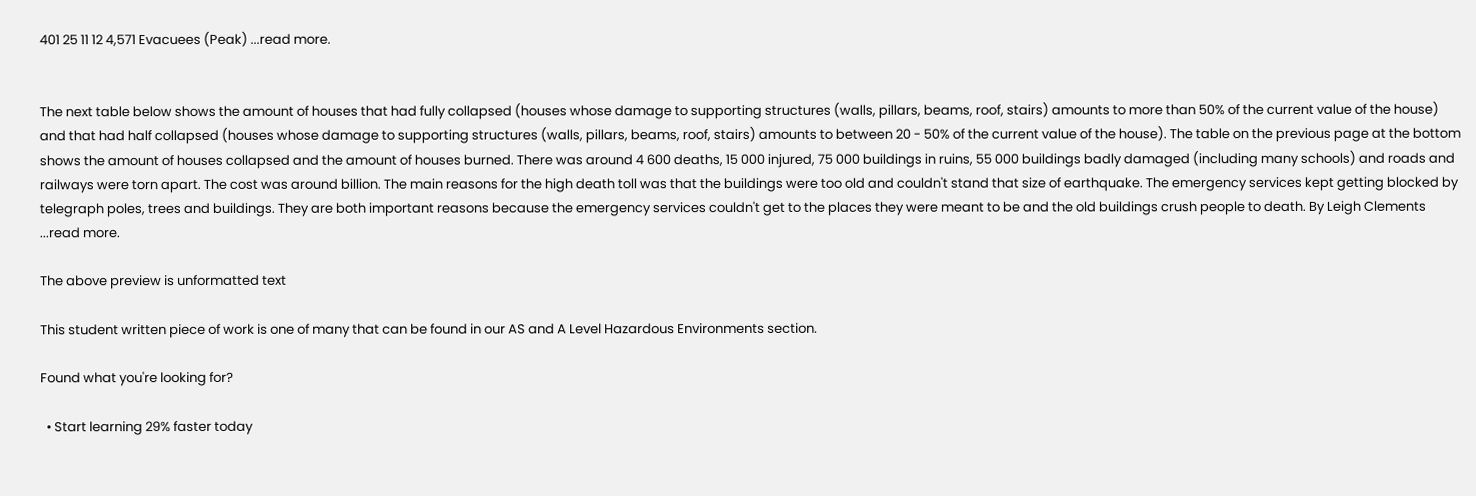401 25 11 12 4,571 Evacuees (Peak) ...read more.


The next table below shows the amount of houses that had fully collapsed (houses whose damage to supporting structures (walls, pillars, beams, roof, stairs) amounts to more than 50% of the current value of the house) and that had half collapsed (houses whose damage to supporting structures (walls, pillars, beams, roof, stairs) amounts to between 20 - 50% of the current value of the house). The table on the previous page at the bottom shows the amount of houses collapsed and the amount of houses burned. There was around 4 600 deaths, 15 000 injured, 75 000 buildings in ruins, 55 000 buildings badly damaged (including many schools) and roads and railways were torn apart. The cost was around billion. The main reasons for the high death toll was that the buildings were too old and couldn't stand that size of earthquake. The emergency services kept getting blocked by telegraph poles, trees and buildings. They are both important reasons because the emergency services couldn't get to the places they were meant to be and the old buildings crush people to death. By Leigh Clements ...read more.

The above preview is unformatted text

This student written piece of work is one of many that can be found in our AS and A Level Hazardous Environments section.

Found what you're looking for?

  • Start learning 29% faster today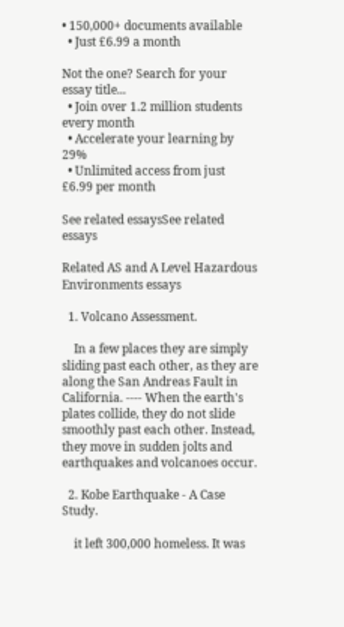• 150,000+ documents available
  • Just £6.99 a month

Not the one? Search for your essay title...
  • Join over 1.2 million students every month
  • Accelerate your learning by 29%
  • Unlimited access from just £6.99 per month

See related essaysSee related essays

Related AS and A Level Hazardous Environments essays

  1. Volcano Assessment.

    In a few places they are simply sliding past each other, as they are along the San Andreas Fault in California. ---- When the earth's plates collide, they do not slide smoothly past each other. Instead, they move in sudden jolts and earthquakes and volcanoes occur.

  2. Kobe Earthquake - A Case Study.

    it left 300,000 homeless. It was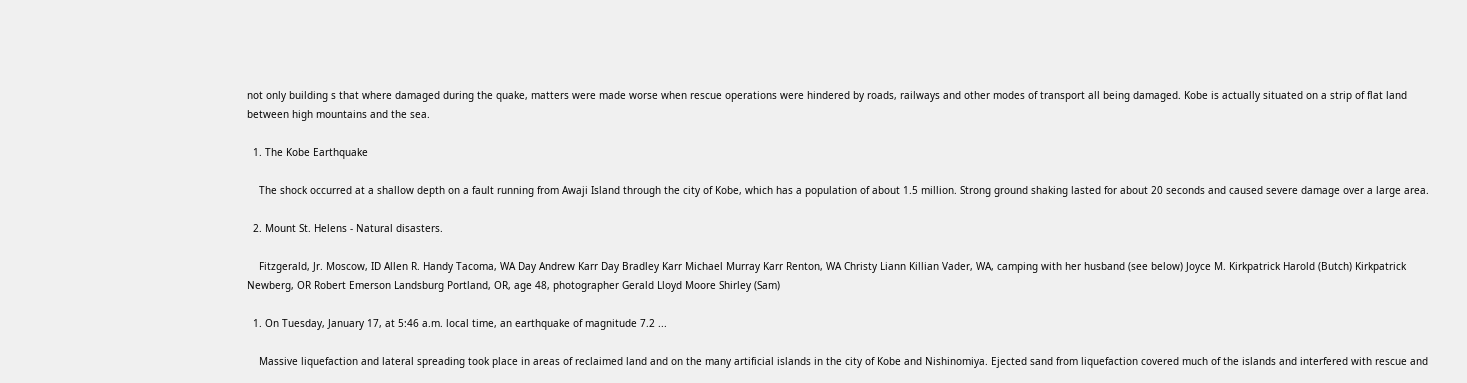not only building s that where damaged during the quake, matters were made worse when rescue operations were hindered by roads, railways and other modes of transport all being damaged. Kobe is actually situated on a strip of flat land between high mountains and the sea.

  1. The Kobe Earthquake

    The shock occurred at a shallow depth on a fault running from Awaji Island through the city of Kobe, which has a population of about 1.5 million. Strong ground shaking lasted for about 20 seconds and caused severe damage over a large area.

  2. Mount St. Helens - Natural disasters.

    Fitzgerald, Jr. Moscow, ID Allen R. Handy Tacoma, WA Day Andrew Karr Day Bradley Karr Michael Murray Karr Renton, WA Christy Liann Killian Vader, WA, camping with her husband (see below) Joyce M. Kirkpatrick Harold (Butch) Kirkpatrick Newberg, OR Robert Emerson Landsburg Portland, OR, age 48, photographer Gerald Lloyd Moore Shirley (Sam)

  1. On Tuesday, January 17, at 5:46 a.m. local time, an earthquake of magnitude 7.2 ...

    Massive liquefaction and lateral spreading took place in areas of reclaimed land and on the many artificial islands in the city of Kobe and Nishinomiya. Ejected sand from liquefaction covered much of the islands and interfered with rescue and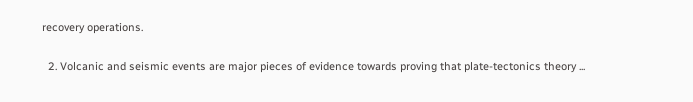recovery operations.

  2. Volcanic and seismic events are major pieces of evidence towards proving that plate-tectonics theory ...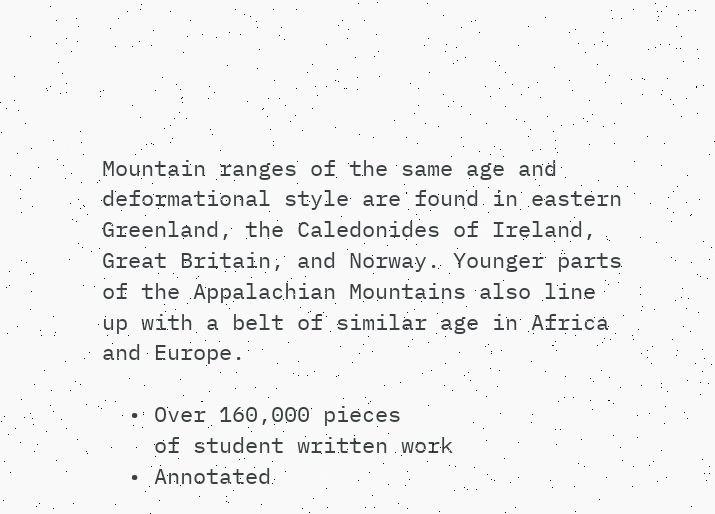Mountain ranges of the same age and deformational style are found in eastern Greenland, the Caledonides of Ireland, Great Britain, and Norway. Younger parts of the Appalachian Mountains also line up with a belt of similar age in Africa and Europe.

  • Over 160,000 pieces
    of student written work
  • Annotated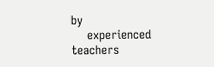by
    experienced teachers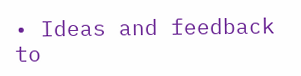• Ideas and feedback to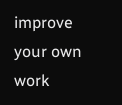improve your own work